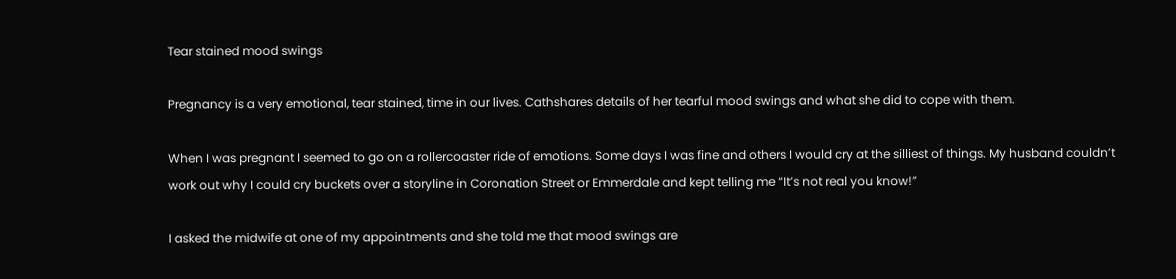Tear stained mood swings

Pregnancy is a very emotional, tear stained, time in our lives. Cathshares details of her tearful mood swings and what she did to cope with them.

When I was pregnant I seemed to go on a rollercoaster ride of emotions. Some days I was fine and others I would cry at the silliest of things. My husband couldn’t work out why I could cry buckets over a storyline in Coronation Street or Emmerdale and kept telling me “It’s not real you know!”

I asked the midwife at one of my appointments and she told me that mood swings are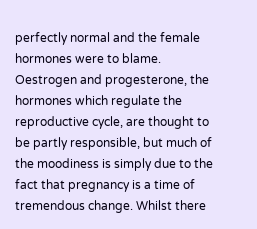perfectly normal and the female hormones were to blame. Oestrogen and progesterone, the hormones which regulate the reproductive cycle, are thought to be partly responsible, but much of the moodiness is simply due to the fact that pregnancy is a time of tremendous change. Whilst there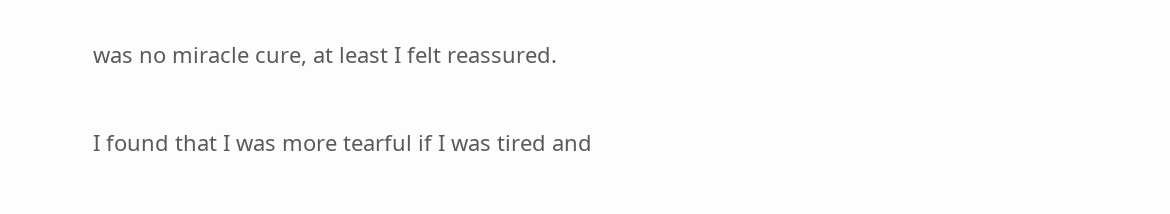was no miracle cure, at least I felt reassured.

I found that I was more tearful if I was tired and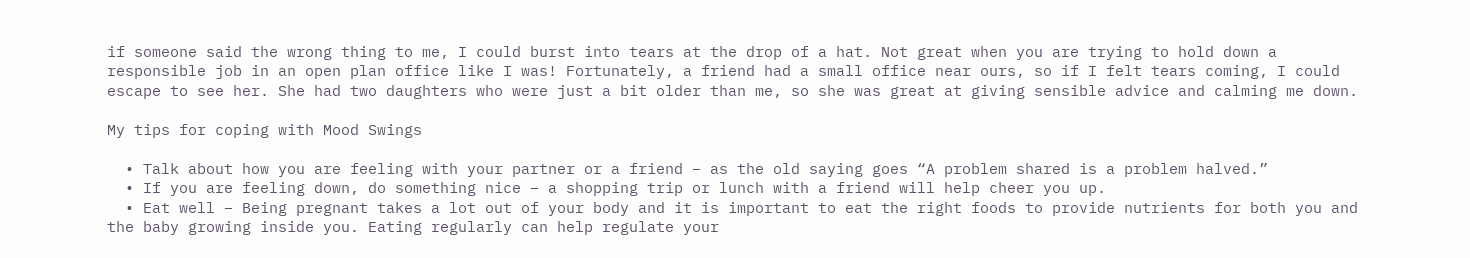if someone said the wrong thing to me, I could burst into tears at the drop of a hat. Not great when you are trying to hold down a responsible job in an open plan office like I was! Fortunately, a friend had a small office near ours, so if I felt tears coming, I could escape to see her. She had two daughters who were just a bit older than me, so she was great at giving sensible advice and calming me down.

My tips for coping with Mood Swings

  • Talk about how you are feeling with your partner or a friend – as the old saying goes “A problem shared is a problem halved.”
  • If you are feeling down, do something nice – a shopping trip or lunch with a friend will help cheer you up.
  • Eat well – Being pregnant takes a lot out of your body and it is important to eat the right foods to provide nutrients for both you and the baby growing inside you. Eating regularly can help regulate your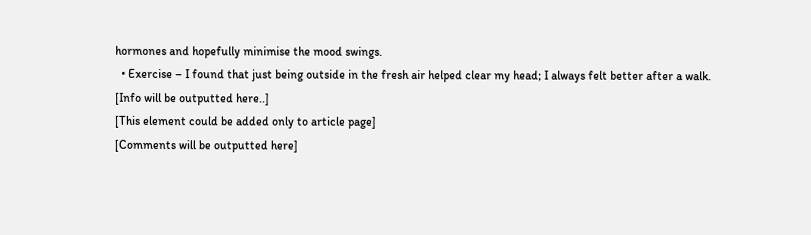hormones and hopefully minimise the mood swings.
  • Exercise – I found that just being outside in the fresh air helped clear my head; I always felt better after a walk.
[Info will be outputted here..]
[This element could be added only to article page]
[Comments will be outputted here]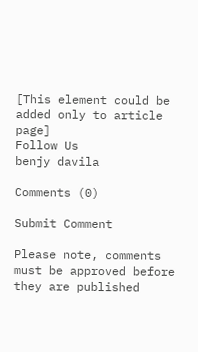[This element could be added only to article page]
Follow Us
benjy davila

Comments (0)

Submit Comment

Please note, comments must be approved before they are published